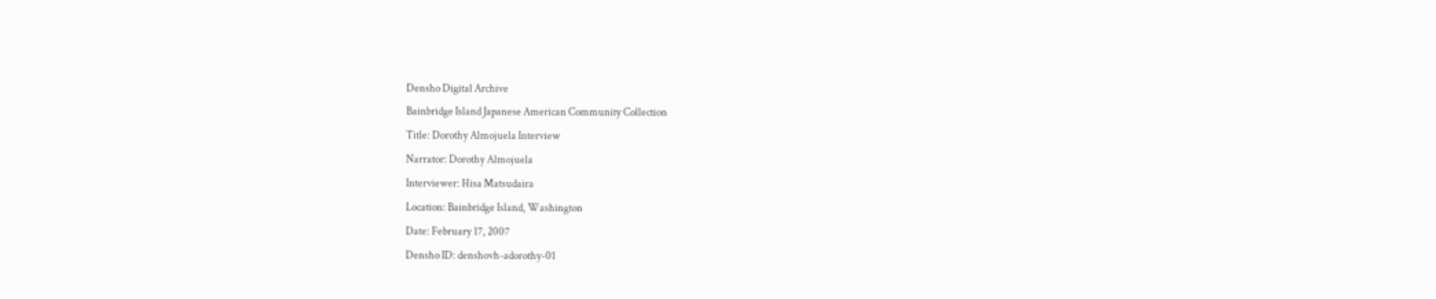Densho Digital Archive
Bainbridge Island Japanese American Community Collection
Title: Dorothy Almojuela Interview
Narrator: Dorothy Almojuela
Interviewer: Hisa Matsudaira
Location: Bainbridge Island, Washington
Date: February 17, 2007
Densho ID: denshovh-adorothy-01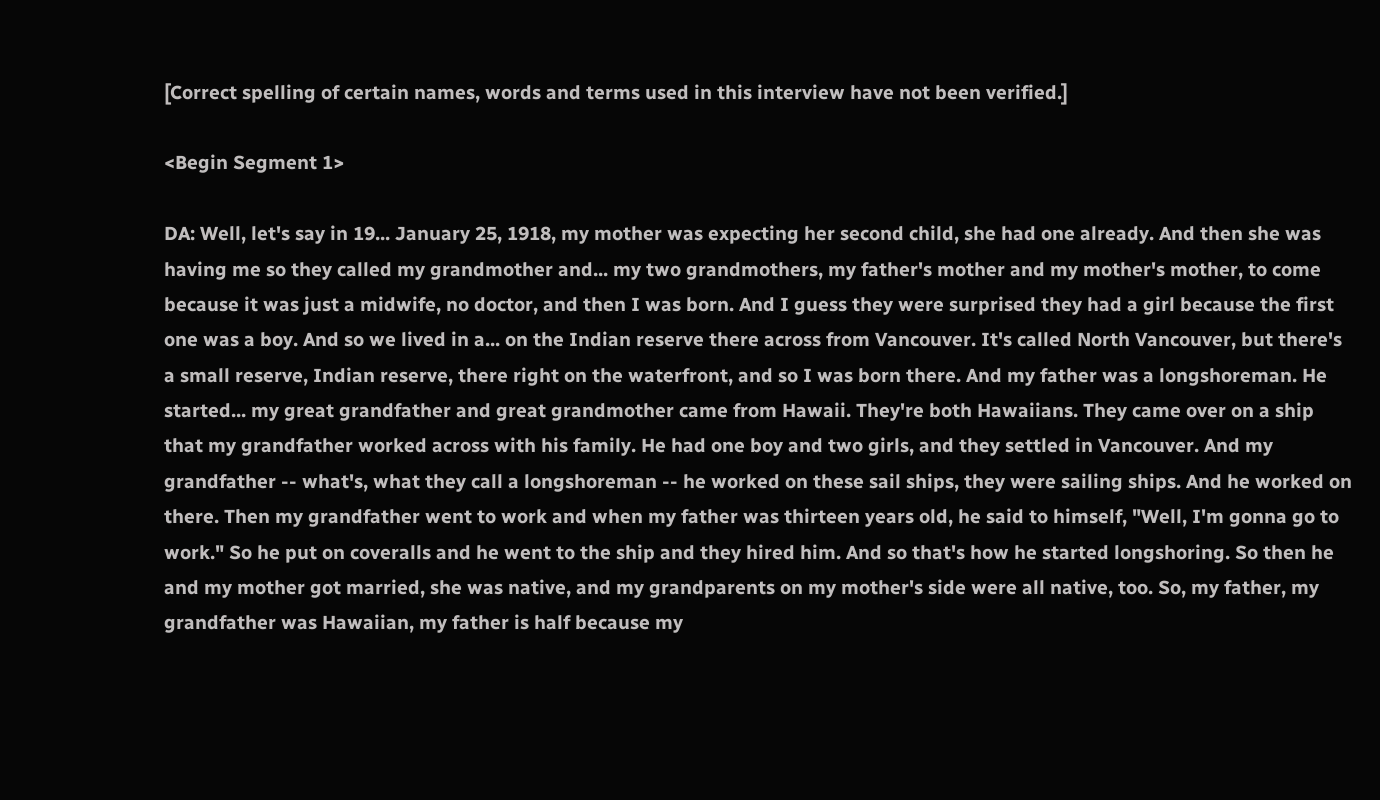[Correct spelling of certain names, words and terms used in this interview have not been verified.]

<Begin Segment 1>

DA: Well, let's say in 19... January 25, 1918, my mother was expecting her second child, she had one already. And then she was having me so they called my grandmother and... my two grandmothers, my father's mother and my mother's mother, to come because it was just a midwife, no doctor, and then I was born. And I guess they were surprised they had a girl because the first one was a boy. And so we lived in a... on the Indian reserve there across from Vancouver. It's called North Vancouver, but there's a small reserve, Indian reserve, there right on the waterfront, and so I was born there. And my father was a longshoreman. He started... my great grandfather and great grandmother came from Hawaii. They're both Hawaiians. They came over on a ship that my grandfather worked across with his family. He had one boy and two girls, and they settled in Vancouver. And my grandfather -- what's, what they call a longshoreman -- he worked on these sail ships, they were sailing ships. And he worked on there. Then my grandfather went to work and when my father was thirteen years old, he said to himself, "Well, I'm gonna go to work." So he put on coveralls and he went to the ship and they hired him. And so that's how he started longshoring. So then he and my mother got married, she was native, and my grandparents on my mother's side were all native, too. So, my father, my grandfather was Hawaiian, my father is half because my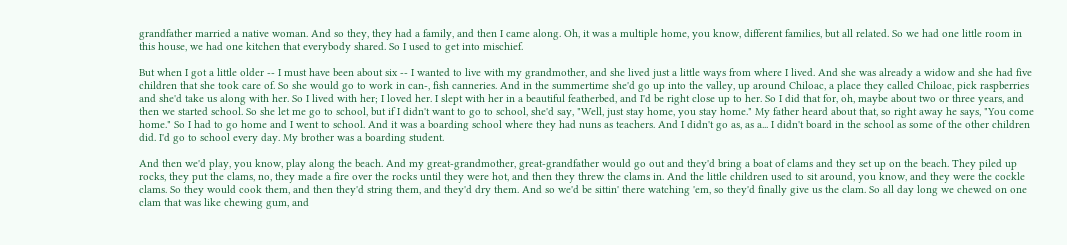grandfather married a native woman. And so they, they had a family, and then I came along. Oh, it was a multiple home, you know, different families, but all related. So we had one little room in this house, we had one kitchen that everybody shared. So I used to get into mischief.

But when I got a little older -- I must have been about six -- I wanted to live with my grandmother, and she lived just a little ways from where I lived. And she was already a widow and she had five children that she took care of. So she would go to work in can-, fish canneries. And in the summertime she'd go up into the valley, up around Chiloac, a place they called Chiloac, pick raspberries and she'd take us along with her. So I lived with her; I loved her. I slept with her in a beautiful featherbed, and I'd be right close up to her. So I did that for, oh, maybe about two or three years, and then we started school. So she let me go to school, but if I didn't want to go to school, she'd say, "Well, just stay home, you stay home." My father heard about that, so right away he says, "You come home." So I had to go home and I went to school. And it was a boarding school where they had nuns as teachers. And I didn't go as, as a... I didn't board in the school as some of the other children did. I'd go to school every day. My brother was a boarding student.

And then we'd play, you know, play along the beach. And my great-grandmother, great-grandfather would go out and they'd bring a boat of clams and they set up on the beach. They piled up rocks, they put the clams, no, they made a fire over the rocks until they were hot, and then they threw the clams in. And the little children used to sit around, you know, and they were the cockle clams. So they would cook them, and then they'd string them, and they'd dry them. And so we'd be sittin' there watching 'em, so they'd finally give us the clam. So all day long we chewed on one clam that was like chewing gum, and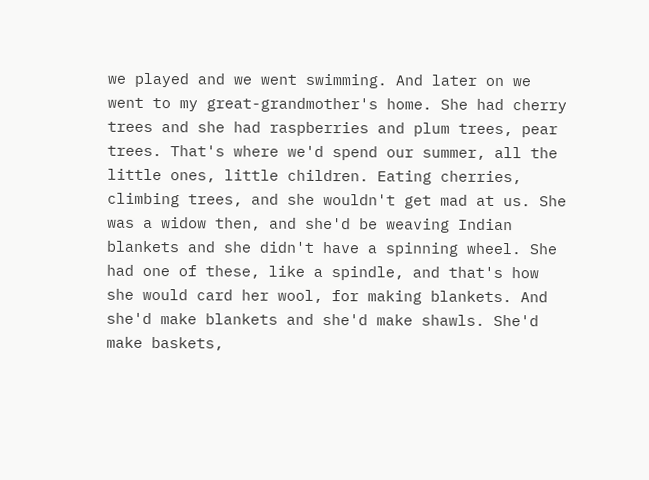we played and we went swimming. And later on we went to my great-grandmother's home. She had cherry trees and she had raspberries and plum trees, pear trees. That's where we'd spend our summer, all the little ones, little children. Eating cherries, climbing trees, and she wouldn't get mad at us. She was a widow then, and she'd be weaving Indian blankets and she didn't have a spinning wheel. She had one of these, like a spindle, and that's how she would card her wool, for making blankets. And she'd make blankets and she'd make shawls. She'd make baskets,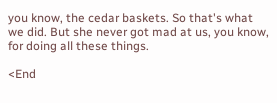you know, the cedar baskets. So that's what we did. But she never got mad at us, you know, for doing all these things.

<End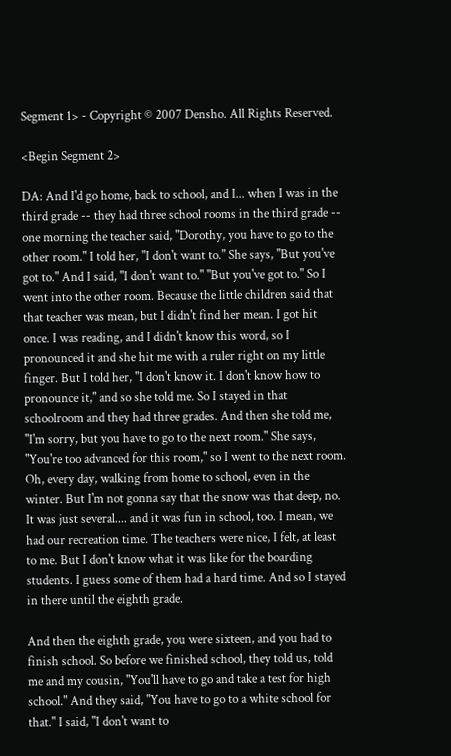Segment 1> - Copyright © 2007 Densho. All Rights Reserved.

<Begin Segment 2>

DA: And I'd go home, back to school, and I... when I was in the third grade -- they had three school rooms in the third grade -- one morning the teacher said, "Dorothy, you have to go to the other room." I told her, "I don't want to." She says, "But you've got to." And I said, "I don't want to." "But you've got to." So I went into the other room. Because the little children said that that teacher was mean, but I didn't find her mean. I got hit once. I was reading, and I didn't know this word, so I pronounced it and she hit me with a ruler right on my little finger. But I told her, "I don't know it. I don't know how to pronounce it," and so she told me. So I stayed in that schoolroom and they had three grades. And then she told me, "I'm sorry, but you have to go to the next room." She says, "You're too advanced for this room," so I went to the next room. Oh, every day, walking from home to school, even in the winter. But I'm not gonna say that the snow was that deep, no. It was just several.... and it was fun in school, too. I mean, we had our recreation time. The teachers were nice, I felt, at least to me. But I don't know what it was like for the boarding students. I guess some of them had a hard time. And so I stayed in there until the eighth grade.

And then the eighth grade, you were sixteen, and you had to finish school. So before we finished school, they told us, told me and my cousin, "You'll have to go and take a test for high school." And they said, "You have to go to a white school for that." I said, "I don't want to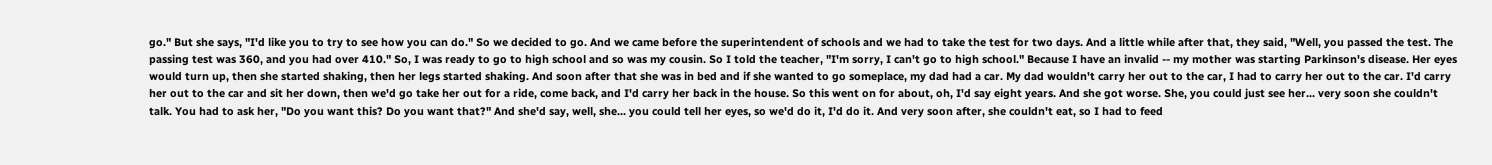go." But she says, "I'd like you to try to see how you can do." So we decided to go. And we came before the superintendent of schools and we had to take the test for two days. And a little while after that, they said, "Well, you passed the test. The passing test was 360, and you had over 410." So, I was ready to go to high school and so was my cousin. So I told the teacher, "I'm sorry, I can't go to high school." Because I have an invalid -- my mother was starting Parkinson's disease. Her eyes would turn up, then she started shaking, then her legs started shaking. And soon after that she was in bed and if she wanted to go someplace, my dad had a car. My dad wouldn't carry her out to the car, I had to carry her out to the car. I'd carry her out to the car and sit her down, then we'd go take her out for a ride, come back, and I'd carry her back in the house. So this went on for about, oh, I'd say eight years. And she got worse. She, you could just see her... very soon she couldn't talk. You had to ask her, "Do you want this? Do you want that?" And she'd say, well, she... you could tell her eyes, so we'd do it, I'd do it. And very soon after, she couldn't eat, so I had to feed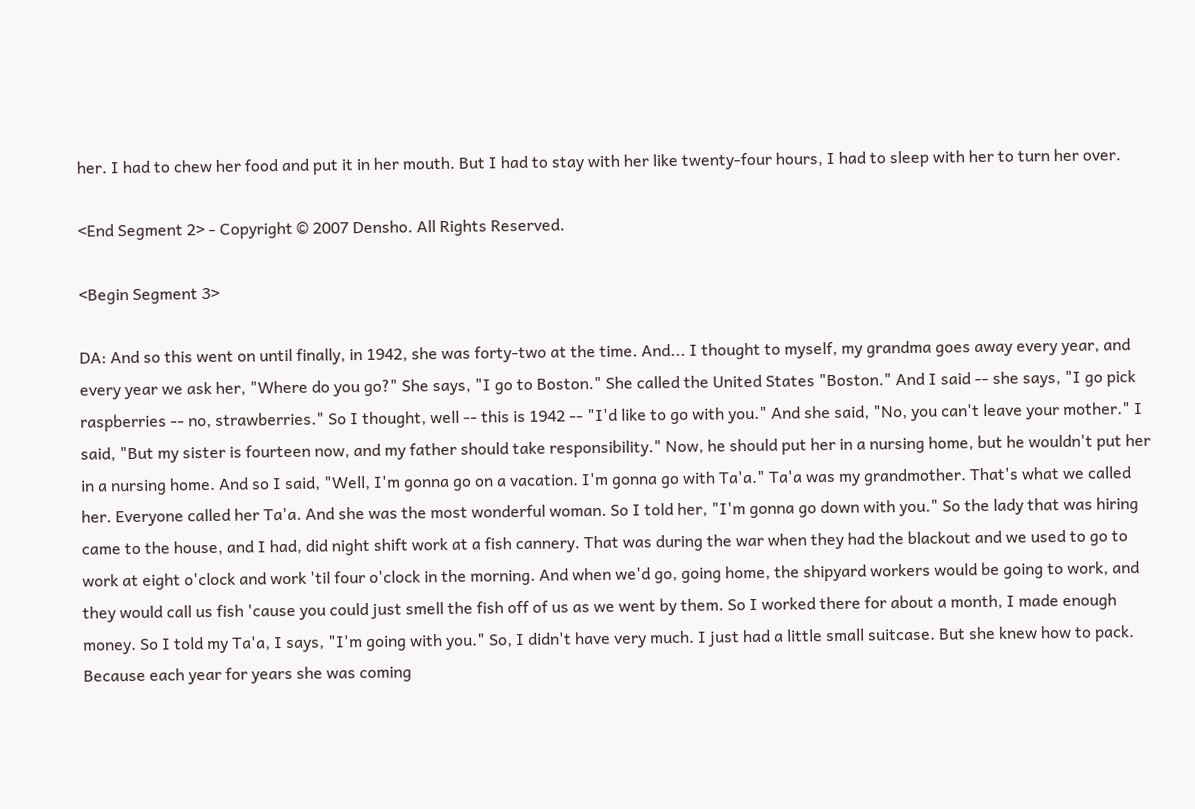her. I had to chew her food and put it in her mouth. But I had to stay with her like twenty-four hours, I had to sleep with her to turn her over.

<End Segment 2> - Copyright © 2007 Densho. All Rights Reserved.

<Begin Segment 3>

DA: And so this went on until finally, in 1942, she was forty-two at the time. And... I thought to myself, my grandma goes away every year, and every year we ask her, "Where do you go?" She says, "I go to Boston." She called the United States "Boston." And I said -- she says, "I go pick raspberries -- no, strawberries." So I thought, well -- this is 1942 -- "I'd like to go with you." And she said, "No, you can't leave your mother." I said, "But my sister is fourteen now, and my father should take responsibility." Now, he should put her in a nursing home, but he wouldn't put her in a nursing home. And so I said, "Well, I'm gonna go on a vacation. I'm gonna go with Ta'a." Ta'a was my grandmother. That's what we called her. Everyone called her Ta'a. And she was the most wonderful woman. So I told her, "I'm gonna go down with you." So the lady that was hiring came to the house, and I had, did night shift work at a fish cannery. That was during the war when they had the blackout and we used to go to work at eight o'clock and work 'til four o'clock in the morning. And when we'd go, going home, the shipyard workers would be going to work, and they would call us fish 'cause you could just smell the fish off of us as we went by them. So I worked there for about a month, I made enough money. So I told my Ta'a, I says, "I'm going with you." So, I didn't have very much. I just had a little small suitcase. But she knew how to pack. Because each year for years she was coming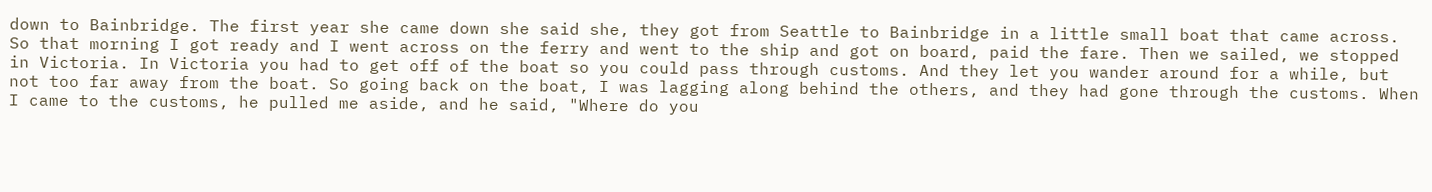down to Bainbridge. The first year she came down she said she, they got from Seattle to Bainbridge in a little small boat that came across. So that morning I got ready and I went across on the ferry and went to the ship and got on board, paid the fare. Then we sailed, we stopped in Victoria. In Victoria you had to get off of the boat so you could pass through customs. And they let you wander around for a while, but not too far away from the boat. So going back on the boat, I was lagging along behind the others, and they had gone through the customs. When I came to the customs, he pulled me aside, and he said, "Where do you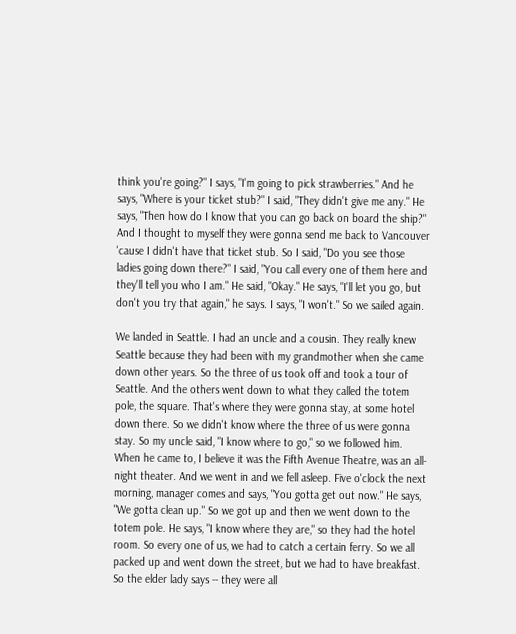think you're going?" I says, "I'm going to pick strawberries." And he says, "Where is your ticket stub?" I said, "They didn't give me any." He says, "Then how do I know that you can go back on board the ship?" And I thought to myself they were gonna send me back to Vancouver 'cause I didn't have that ticket stub. So I said, "Do you see those ladies going down there?" I said, "You call every one of them here and they'll tell you who I am." He said, "Okay." He says, "I'll let you go, but don't you try that again," he says. I says, "I won't." So we sailed again.

We landed in Seattle. I had an uncle and a cousin. They really knew Seattle because they had been with my grandmother when she came down other years. So the three of us took off and took a tour of Seattle. And the others went down to what they called the totem pole, the square. That's where they were gonna stay, at some hotel down there. So we didn't know where the three of us were gonna stay. So my uncle said, "I know where to go," so we followed him. When he came to, I believe it was the Fifth Avenue Theatre, was an all-night theater. And we went in and we fell asleep. Five o'clock the next morning, manager comes and says, "You gotta get out now." He says, "We gotta clean up." So we got up and then we went down to the totem pole. He says, "I know where they are," so they had the hotel room. So every one of us, we had to catch a certain ferry. So we all packed up and went down the street, but we had to have breakfast. So the elder lady says -- they were all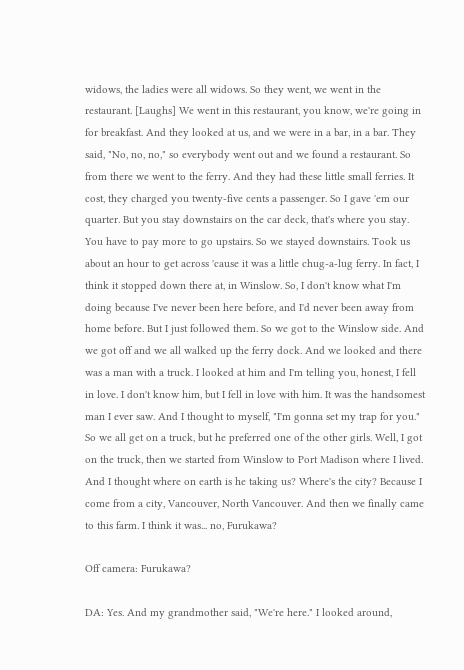widows, the ladies were all widows. So they went, we went in the restaurant. [Laughs] We went in this restaurant, you know, we're going in for breakfast. And they looked at us, and we were in a bar, in a bar. They said, "No, no, no," so everybody went out and we found a restaurant. So from there we went to the ferry. And they had these little small ferries. It cost, they charged you twenty-five cents a passenger. So I gave 'em our quarter. But you stay downstairs on the car deck, that's where you stay. You have to pay more to go upstairs. So we stayed downstairs. Took us about an hour to get across 'cause it was a little chug-a-lug ferry. In fact, I think it stopped down there at, in Winslow. So, I don't know what I'm doing because I've never been here before, and I'd never been away from home before. But I just followed them. So we got to the Winslow side. And we got off and we all walked up the ferry dock. And we looked and there was a man with a truck. I looked at him and I'm telling you, honest, I fell in love. I don't know him, but I fell in love with him. It was the handsomest man I ever saw. And I thought to myself, "I'm gonna set my trap for you." So we all get on a truck, but he preferred one of the other girls. Well, I got on the truck, then we started from Winslow to Port Madison where I lived. And I thought where on earth is he taking us? Where's the city? Because I come from a city, Vancouver, North Vancouver. And then we finally came to this farm. I think it was... no, Furukawa?

Off camera: Furukawa?

DA: Yes. And my grandmother said, "We're here." I looked around,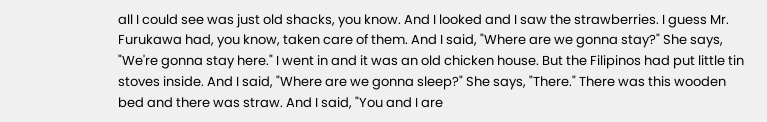all I could see was just old shacks, you know. And I looked and I saw the strawberries. I guess Mr. Furukawa had, you know, taken care of them. And I said, "Where are we gonna stay?" She says, "We're gonna stay here." I went in and it was an old chicken house. But the Filipinos had put little tin stoves inside. And I said, "Where are we gonna sleep?" She says, "There." There was this wooden bed and there was straw. And I said, "You and I are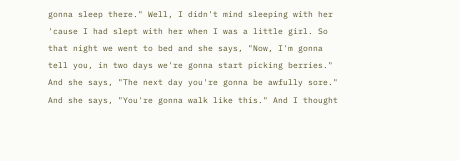gonna sleep there." Well, I didn't mind sleeping with her 'cause I had slept with her when I was a little girl. So that night we went to bed and she says, "Now, I'm gonna tell you, in two days we're gonna start picking berries." And she says, "The next day you're gonna be awfully sore." And she says, "You're gonna walk like this." And I thought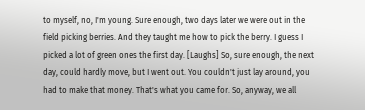to myself, no, I'm young. Sure enough, two days later we were out in the field picking berries. And they taught me how to pick the berry. I guess I picked a lot of green ones the first day. [Laughs] So, sure enough, the next day, could hardly move, but I went out. You couldn't just lay around, you had to make that money. That's what you came for. So, anyway, we all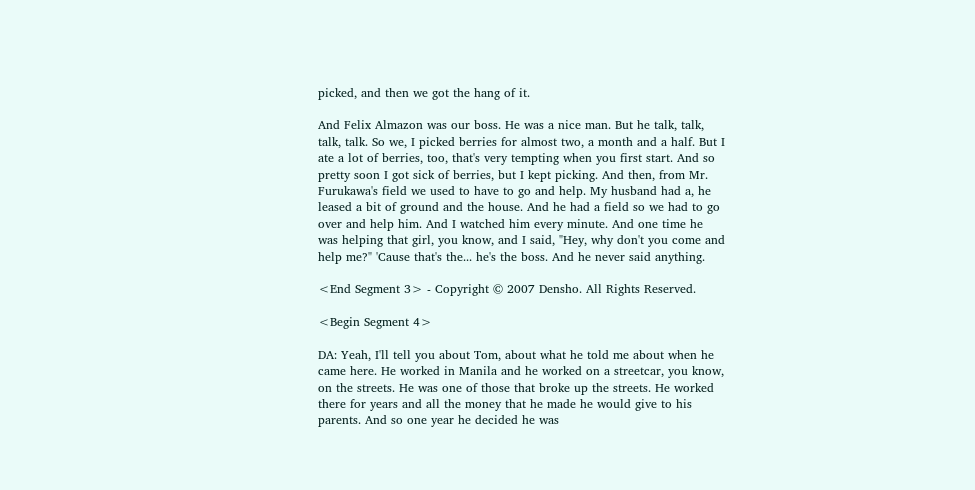picked, and then we got the hang of it.

And Felix Almazon was our boss. He was a nice man. But he talk, talk, talk, talk. So we, I picked berries for almost two, a month and a half. But I ate a lot of berries, too, that's very tempting when you first start. And so pretty soon I got sick of berries, but I kept picking. And then, from Mr. Furukawa's field we used to have to go and help. My husband had a, he leased a bit of ground and the house. And he had a field so we had to go over and help him. And I watched him every minute. And one time he was helping that girl, you know, and I said, "Hey, why don't you come and help me?" 'Cause that's the... he's the boss. And he never said anything.

<End Segment 3> - Copyright © 2007 Densho. All Rights Reserved.

<Begin Segment 4>

DA: Yeah, I'll tell you about Tom, about what he told me about when he came here. He worked in Manila and he worked on a streetcar, you know, on the streets. He was one of those that broke up the streets. He worked there for years and all the money that he made he would give to his parents. And so one year he decided he was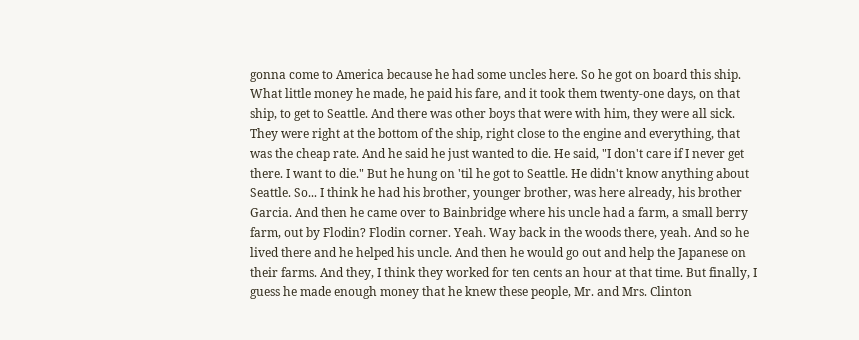gonna come to America because he had some uncles here. So he got on board this ship. What little money he made, he paid his fare, and it took them twenty-one days, on that ship, to get to Seattle. And there was other boys that were with him, they were all sick. They were right at the bottom of the ship, right close to the engine and everything, that was the cheap rate. And he said he just wanted to die. He said, "I don't care if I never get there. I want to die." But he hung on 'til he got to Seattle. He didn't know anything about Seattle. So... I think he had his brother, younger brother, was here already, his brother Garcia. And then he came over to Bainbridge where his uncle had a farm, a small berry farm, out by Flodin? Flodin corner. Yeah. Way back in the woods there, yeah. And so he lived there and he helped his uncle. And then he would go out and help the Japanese on their farms. And they, I think they worked for ten cents an hour at that time. But finally, I guess he made enough money that he knew these people, Mr. and Mrs. Clinton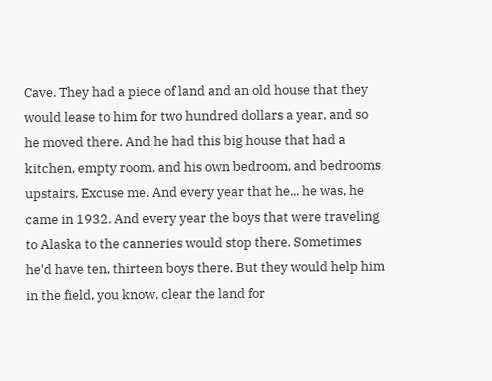Cave. They had a piece of land and an old house that they would lease to him for two hundred dollars a year, and so he moved there. And he had this big house that had a kitchen, empty room, and his own bedroom, and bedrooms upstairs. Excuse me. And every year that he... he was, he came in 1932. And every year the boys that were traveling to Alaska to the canneries would stop there. Sometimes he'd have ten, thirteen boys there. But they would help him in the field, you know, clear the land for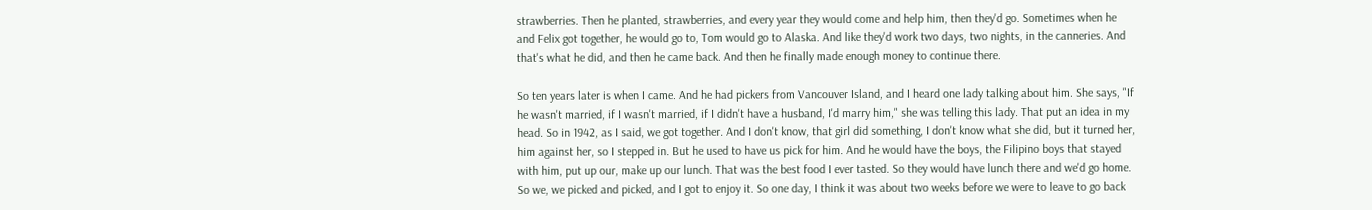strawberries. Then he planted, strawberries, and every year they would come and help him, then they'd go. Sometimes when he and Felix got together, he would go to, Tom would go to Alaska. And like they'd work two days, two nights, in the canneries. And that's what he did, and then he came back. And then he finally made enough money to continue there.

So ten years later is when I came. And he had pickers from Vancouver Island, and I heard one lady talking about him. She says, "If he wasn't married, if I wasn't married, if I didn't have a husband, I'd marry him," she was telling this lady. That put an idea in my head. So in 1942, as I said, we got together. And I don't know, that girl did something, I don't know what she did, but it turned her, him against her, so I stepped in. But he used to have us pick for him. And he would have the boys, the Filipino boys that stayed with him, put up our, make up our lunch. That was the best food I ever tasted. So they would have lunch there and we'd go home. So we, we picked and picked, and I got to enjoy it. So one day, I think it was about two weeks before we were to leave to go back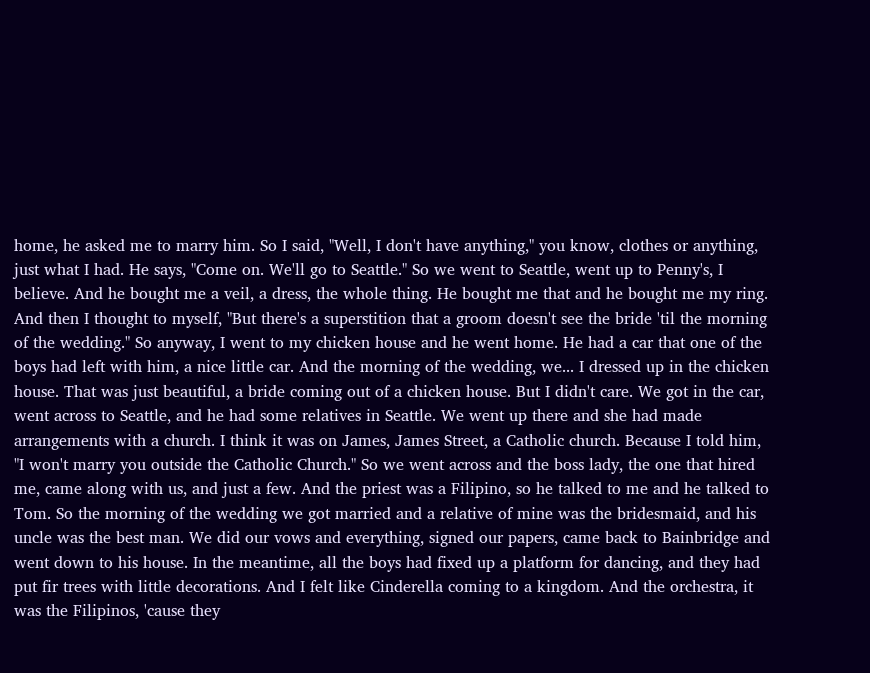home, he asked me to marry him. So I said, "Well, I don't have anything," you know, clothes or anything, just what I had. He says, "Come on. We'll go to Seattle." So we went to Seattle, went up to Penny's, I believe. And he bought me a veil, a dress, the whole thing. He bought me that and he bought me my ring. And then I thought to myself, "But there's a superstition that a groom doesn't see the bride 'til the morning of the wedding." So anyway, I went to my chicken house and he went home. He had a car that one of the boys had left with him, a nice little car. And the morning of the wedding, we... I dressed up in the chicken house. That was just beautiful, a bride coming out of a chicken house. But I didn't care. We got in the car, went across to Seattle, and he had some relatives in Seattle. We went up there and she had made arrangements with a church. I think it was on James, James Street, a Catholic church. Because I told him, "I won't marry you outside the Catholic Church." So we went across and the boss lady, the one that hired me, came along with us, and just a few. And the priest was a Filipino, so he talked to me and he talked to Tom. So the morning of the wedding we got married and a relative of mine was the bridesmaid, and his uncle was the best man. We did our vows and everything, signed our papers, came back to Bainbridge and went down to his house. In the meantime, all the boys had fixed up a platform for dancing, and they had put fir trees with little decorations. And I felt like Cinderella coming to a kingdom. And the orchestra, it was the Filipinos, 'cause they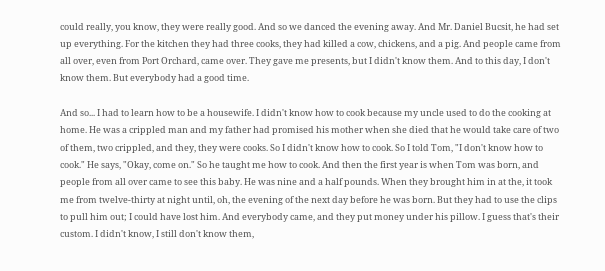could really, you know, they were really good. And so we danced the evening away. And Mr. Daniel Bucsit, he had set up everything. For the kitchen they had three cooks, they had killed a cow, chickens, and a pig. And people came from all over, even from Port Orchard, came over. They gave me presents, but I didn't know them. And to this day, I don't know them. But everybody had a good time.

And so... I had to learn how to be a housewife. I didn't know how to cook because my uncle used to do the cooking at home. He was a crippled man and my father had promised his mother when she died that he would take care of two of them, two crippled, and they, they were cooks. So I didn't know how to cook. So I told Tom, "I don't know how to cook." He says, "Okay, come on." So he taught me how to cook. And then the first year is when Tom was born, and people from all over came to see this baby. He was nine and a half pounds. When they brought him in at the, it took me from twelve-thirty at night until, oh, the evening of the next day before he was born. But they had to use the clips to pull him out; I could have lost him. And everybody came, and they put money under his pillow. I guess that's their custom. I didn't know, I still don't know them,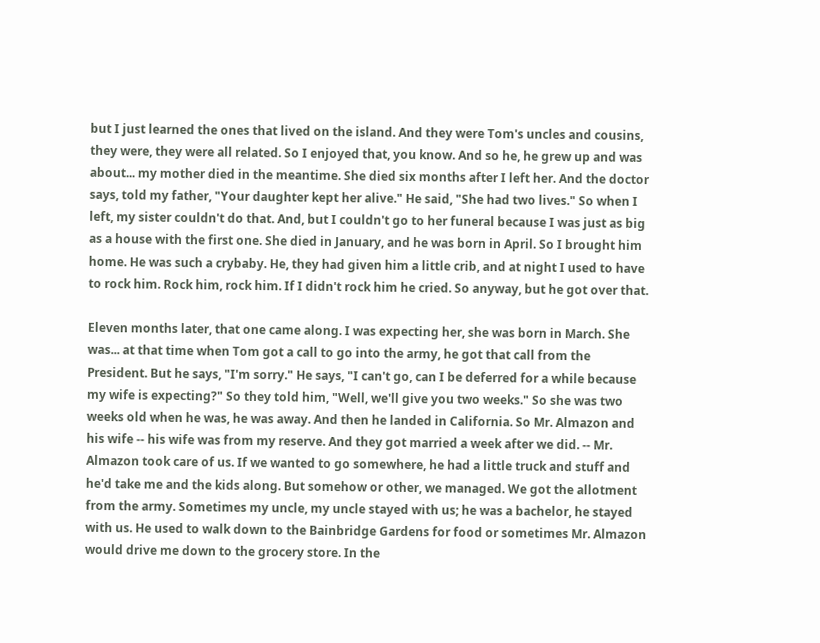but I just learned the ones that lived on the island. And they were Tom's uncles and cousins, they were, they were all related. So I enjoyed that, you know. And so he, he grew up and was about... my mother died in the meantime. She died six months after I left her. And the doctor says, told my father, "Your daughter kept her alive." He said, "She had two lives." So when I left, my sister couldn't do that. And, but I couldn't go to her funeral because I was just as big as a house with the first one. She died in January, and he was born in April. So I brought him home. He was such a crybaby. He, they had given him a little crib, and at night I used to have to rock him. Rock him, rock him. If I didn't rock him he cried. So anyway, but he got over that.

Eleven months later, that one came along. I was expecting her, she was born in March. She was... at that time when Tom got a call to go into the army, he got that call from the President. But he says, "I'm sorry." He says, "I can't go, can I be deferred for a while because my wife is expecting?" So they told him, "Well, we'll give you two weeks." So she was two weeks old when he was, he was away. And then he landed in California. So Mr. Almazon and his wife -- his wife was from my reserve. And they got married a week after we did. -- Mr. Almazon took care of us. If we wanted to go somewhere, he had a little truck and stuff and he'd take me and the kids along. But somehow or other, we managed. We got the allotment from the army. Sometimes my uncle, my uncle stayed with us; he was a bachelor, he stayed with us. He used to walk down to the Bainbridge Gardens for food or sometimes Mr. Almazon would drive me down to the grocery store. In the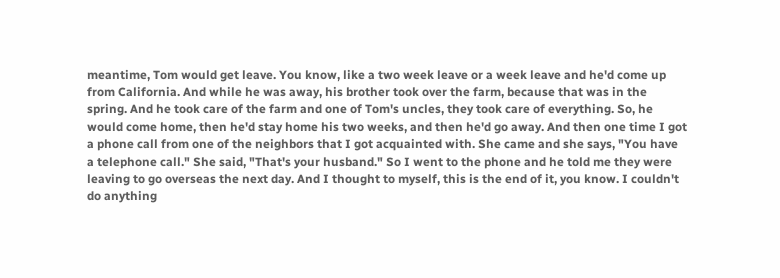meantime, Tom would get leave. You know, like a two week leave or a week leave and he'd come up from California. And while he was away, his brother took over the farm, because that was in the spring. And he took care of the farm and one of Tom's uncles, they took care of everything. So, he would come home, then he'd stay home his two weeks, and then he'd go away. And then one time I got a phone call from one of the neighbors that I got acquainted with. She came and she says, "You have a telephone call." She said, "That's your husband." So I went to the phone and he told me they were leaving to go overseas the next day. And I thought to myself, this is the end of it, you know. I couldn't do anything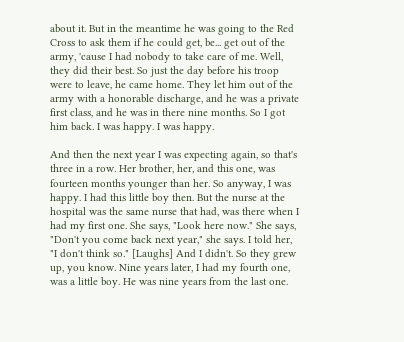about it. But in the meantime he was going to the Red Cross to ask them if he could get, be... get out of the army, 'cause I had nobody to take care of me. Well, they did their best. So just the day before his troop were to leave, he came home. They let him out of the army with a honorable discharge, and he was a private first class, and he was in there nine months. So I got him back. I was happy. I was happy.

And then the next year I was expecting again, so that's three in a row. Her brother, her, and this one, was fourteen months younger than her. So anyway, I was happy. I had this little boy then. But the nurse at the hospital was the same nurse that had, was there when I had my first one. She says, "Look here now." She says, "Don't you come back next year," she says. I told her, "I don't think so." [Laughs] And I didn't. So they grew up, you know. Nine years later, I had my fourth one, was a little boy. He was nine years from the last one.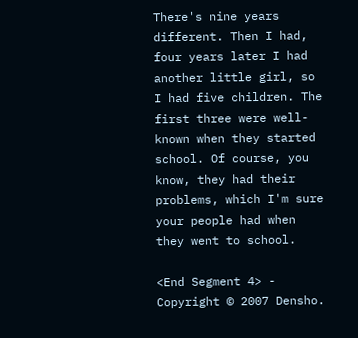There's nine years different. Then I had, four years later I had another little girl, so I had five children. The first three were well-known when they started school. Of course, you know, they had their problems, which I'm sure your people had when they went to school.

<End Segment 4> - Copyright © 2007 Densho.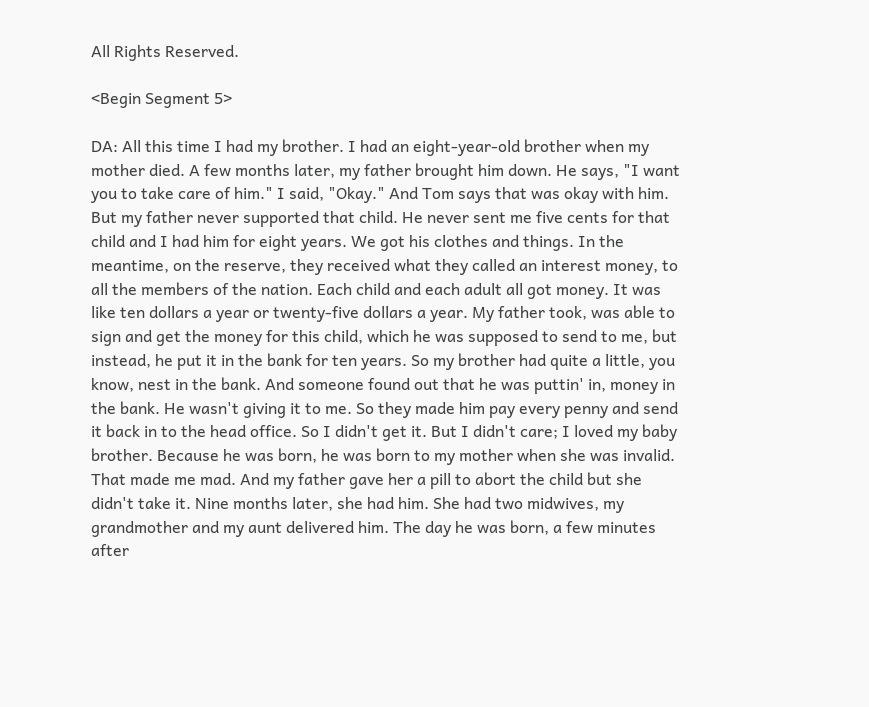All Rights Reserved.

<Begin Segment 5>

DA: All this time I had my brother. I had an eight-year-old brother when my mother died. A few months later, my father brought him down. He says, "I want you to take care of him." I said, "Okay." And Tom says that was okay with him. But my father never supported that child. He never sent me five cents for that child and I had him for eight years. We got his clothes and things. In the meantime, on the reserve, they received what they called an interest money, to all the members of the nation. Each child and each adult all got money. It was like ten dollars a year or twenty-five dollars a year. My father took, was able to sign and get the money for this child, which he was supposed to send to me, but instead, he put it in the bank for ten years. So my brother had quite a little, you know, nest in the bank. And someone found out that he was puttin' in, money in the bank. He wasn't giving it to me. So they made him pay every penny and send it back in to the head office. So I didn't get it. But I didn't care; I loved my baby brother. Because he was born, he was born to my mother when she was invalid. That made me mad. And my father gave her a pill to abort the child but she didn't take it. Nine months later, she had him. She had two midwives, my grandmother and my aunt delivered him. The day he was born, a few minutes after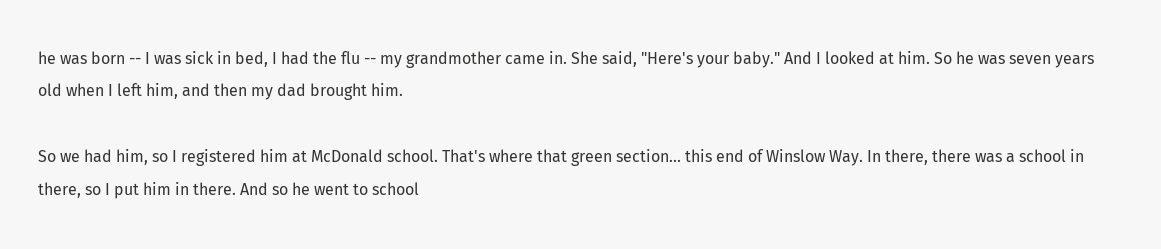he was born -- I was sick in bed, I had the flu -- my grandmother came in. She said, "Here's your baby." And I looked at him. So he was seven years old when I left him, and then my dad brought him.

So we had him, so I registered him at McDonald school. That's where that green section... this end of Winslow Way. In there, there was a school in there, so I put him in there. And so he went to school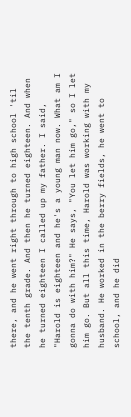there, and he went right through to high school 'til the tenth grade. And then he turned eighteen. And when he turned eighteen I called up my father. I said, "Harold is eighteen and he's a young man now. What am I gonna do with him?" He says, "You let him go," so I let him go. But all this time, Harold was working with my husband. He worked in the berry fields, he went to school, and he did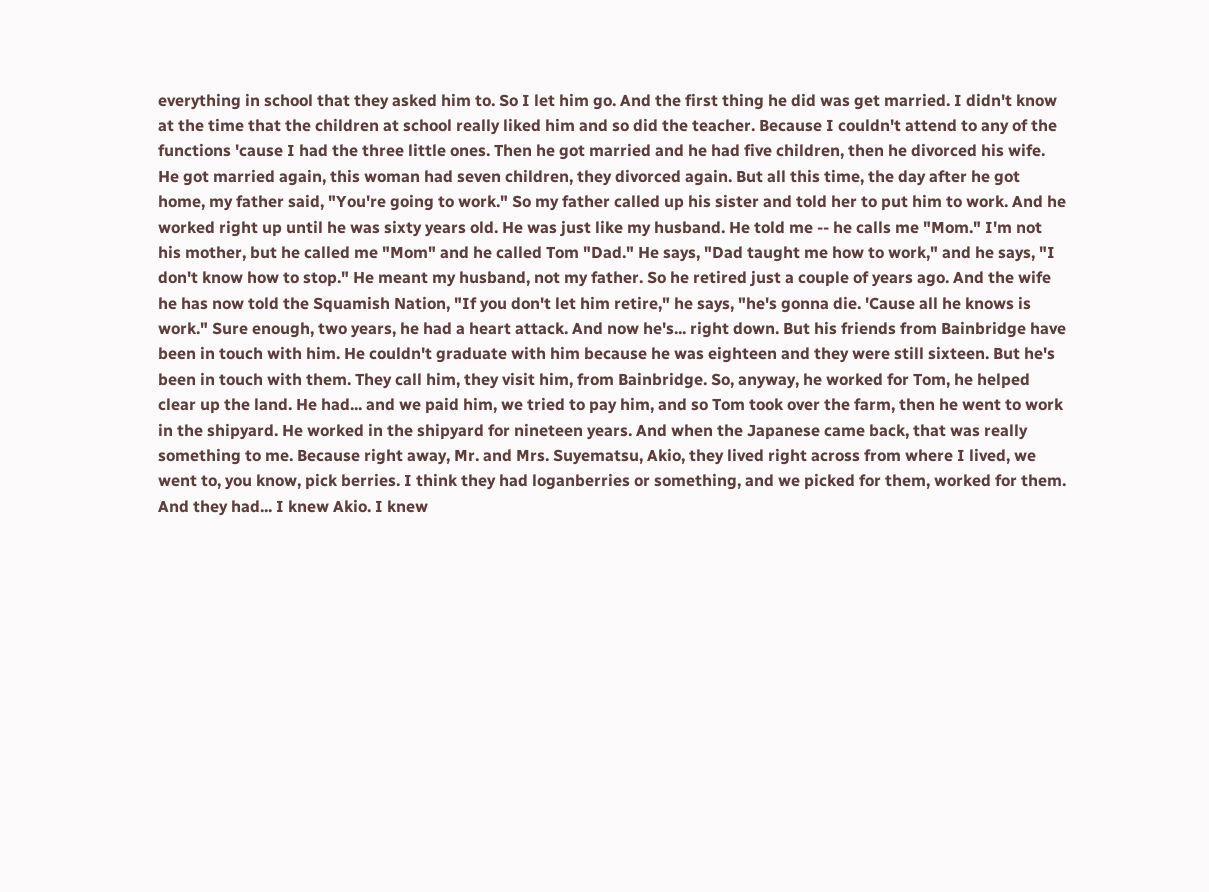everything in school that they asked him to. So I let him go. And the first thing he did was get married. I didn't know at the time that the children at school really liked him and so did the teacher. Because I couldn't attend to any of the functions 'cause I had the three little ones. Then he got married and he had five children, then he divorced his wife. He got married again, this woman had seven children, they divorced again. But all this time, the day after he got home, my father said, "You're going to work." So my father called up his sister and told her to put him to work. And he worked right up until he was sixty years old. He was just like my husband. He told me -- he calls me "Mom." I'm not his mother, but he called me "Mom" and he called Tom "Dad." He says, "Dad taught me how to work," and he says, "I don't know how to stop." He meant my husband, not my father. So he retired just a couple of years ago. And the wife he has now told the Squamish Nation, "If you don't let him retire," he says, "he's gonna die. 'Cause all he knows is work." Sure enough, two years, he had a heart attack. And now he's... right down. But his friends from Bainbridge have been in touch with him. He couldn't graduate with him because he was eighteen and they were still sixteen. But he's been in touch with them. They call him, they visit him, from Bainbridge. So, anyway, he worked for Tom, he helped clear up the land. He had... and we paid him, we tried to pay him, and so Tom took over the farm, then he went to work in the shipyard. He worked in the shipyard for nineteen years. And when the Japanese came back, that was really something to me. Because right away, Mr. and Mrs. Suyematsu, Akio, they lived right across from where I lived, we went to, you know, pick berries. I think they had loganberries or something, and we picked for them, worked for them. And they had... I knew Akio. I knew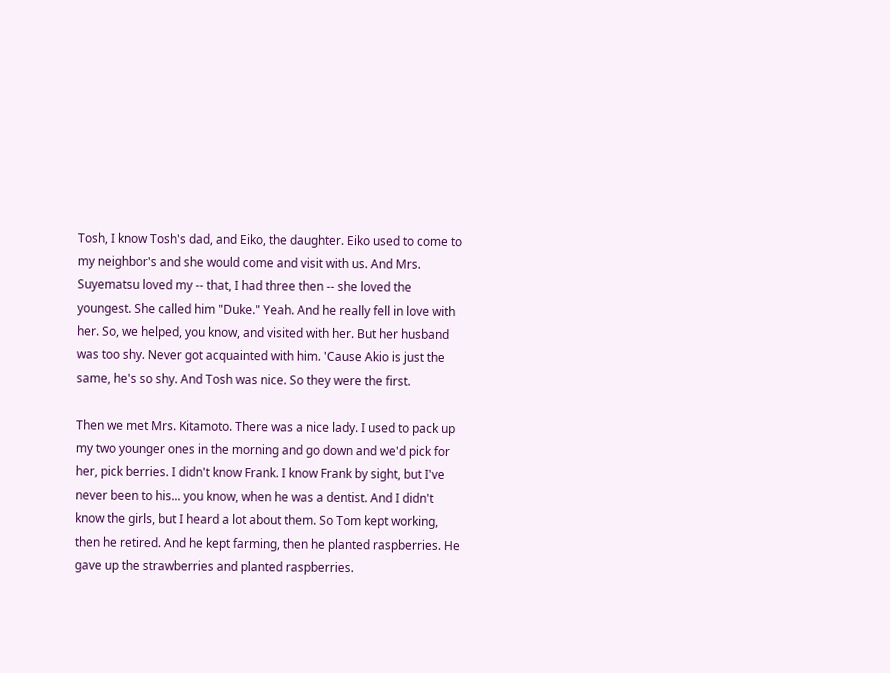Tosh, I know Tosh's dad, and Eiko, the daughter. Eiko used to come to my neighbor's and she would come and visit with us. And Mrs. Suyematsu loved my -- that, I had three then -- she loved the youngest. She called him "Duke." Yeah. And he really fell in love with her. So, we helped, you know, and visited with her. But her husband was too shy. Never got acquainted with him. 'Cause Akio is just the same, he's so shy. And Tosh was nice. So they were the first.

Then we met Mrs. Kitamoto. There was a nice lady. I used to pack up my two younger ones in the morning and go down and we'd pick for her, pick berries. I didn't know Frank. I know Frank by sight, but I've never been to his... you know, when he was a dentist. And I didn't know the girls, but I heard a lot about them. So Tom kept working, then he retired. And he kept farming, then he planted raspberries. He gave up the strawberries and planted raspberries.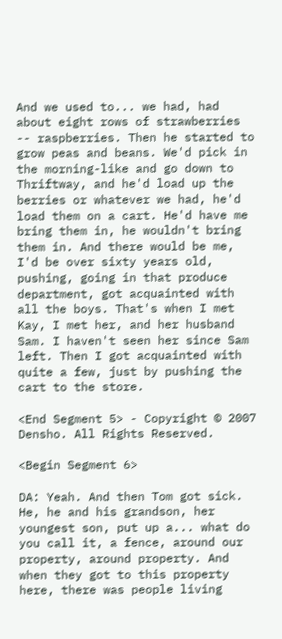And we used to... we had, had about eight rows of strawberries -- raspberries. Then he started to grow peas and beans. We'd pick in the morning-like and go down to Thriftway, and he'd load up the berries or whatever we had, he'd load them on a cart. He'd have me bring them in, he wouldn't bring them in. And there would be me, I'd be over sixty years old, pushing, going in that produce department, got acquainted with all the boys. That's when I met Kay, I met her, and her husband Sam. I haven't seen her since Sam left. Then I got acquainted with quite a few, just by pushing the cart to the store.

<End Segment 5> - Copyright © 2007 Densho. All Rights Reserved.

<Begin Segment 6>

DA: Yeah. And then Tom got sick. He, he and his grandson, her youngest son, put up a... what do you call it, a fence, around our property, around property. And when they got to this property here, there was people living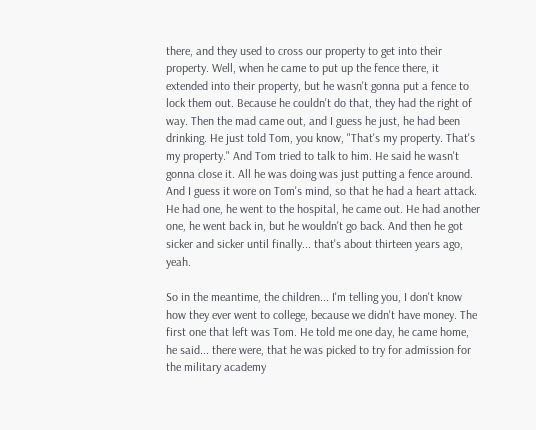there, and they used to cross our property to get into their property. Well, when he came to put up the fence there, it extended into their property, but he wasn't gonna put a fence to lock them out. Because he couldn't do that, they had the right of way. Then the mad came out, and I guess he just, he had been drinking. He just told Tom, you know, "That's my property. That's my property." And Tom tried to talk to him. He said he wasn't gonna close it. All he was doing was just putting a fence around. And I guess it wore on Tom's mind, so that he had a heart attack. He had one, he went to the hospital, he came out. He had another one, he went back in, but he wouldn't go back. And then he got sicker and sicker until finally... that's about thirteen years ago, yeah.

So in the meantime, the children... I'm telling you, I don't know how they ever went to college, because we didn't have money. The first one that left was Tom. He told me one day, he came home, he said... there were, that he was picked to try for admission for the military academy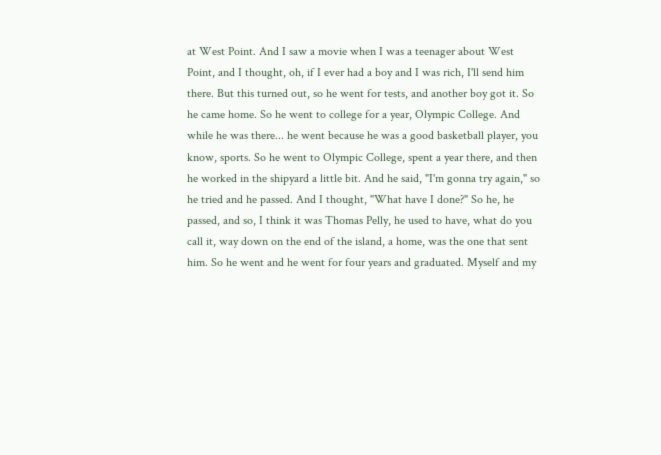at West Point. And I saw a movie when I was a teenager about West Point, and I thought, oh, if I ever had a boy and I was rich, I'll send him there. But this turned out, so he went for tests, and another boy got it. So he came home. So he went to college for a year, Olympic College. And while he was there... he went because he was a good basketball player, you know, sports. So he went to Olympic College, spent a year there, and then he worked in the shipyard a little bit. And he said, "I'm gonna try again," so he tried and he passed. And I thought, "What have I done?" So he, he passed, and so, I think it was Thomas Pelly, he used to have, what do you call it, way down on the end of the island, a home, was the one that sent him. So he went and he went for four years and graduated. Myself and my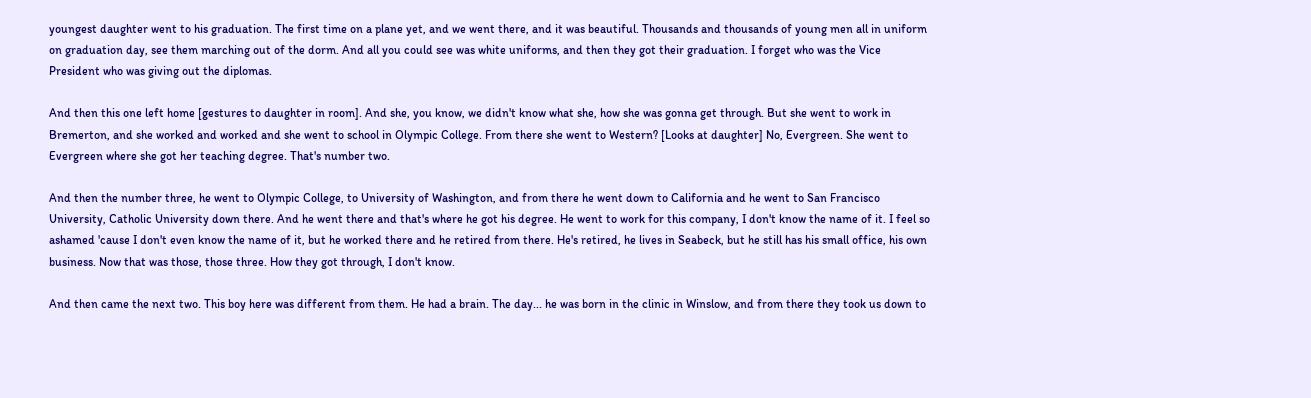youngest daughter went to his graduation. The first time on a plane yet, and we went there, and it was beautiful. Thousands and thousands of young men all in uniform on graduation day, see them marching out of the dorm. And all you could see was white uniforms, and then they got their graduation. I forget who was the Vice President who was giving out the diplomas.

And then this one left home [gestures to daughter in room]. And she, you know, we didn't know what she, how she was gonna get through. But she went to work in Bremerton, and she worked and worked and she went to school in Olympic College. From there she went to Western? [Looks at daughter] No, Evergreen. She went to Evergreen where she got her teaching degree. That's number two.

And then the number three, he went to Olympic College, to University of Washington, and from there he went down to California and he went to San Francisco University, Catholic University down there. And he went there and that's where he got his degree. He went to work for this company, I don't know the name of it. I feel so ashamed 'cause I don't even know the name of it, but he worked there and he retired from there. He's retired, he lives in Seabeck, but he still has his small office, his own business. Now that was those, those three. How they got through, I don't know.

And then came the next two. This boy here was different from them. He had a brain. The day... he was born in the clinic in Winslow, and from there they took us down to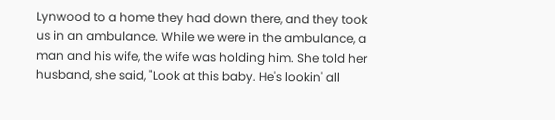Lynwood to a home they had down there, and they took us in an ambulance. While we were in the ambulance, a man and his wife, the wife was holding him. She told her husband, she said, "Look at this baby. He's lookin' all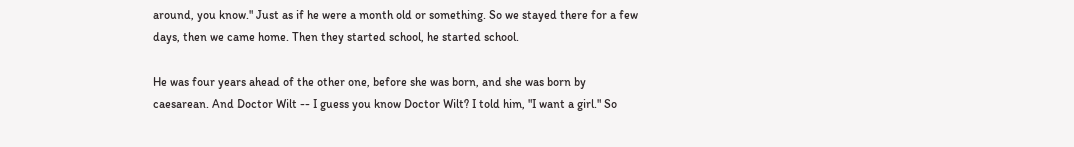around, you know." Just as if he were a month old or something. So we stayed there for a few days, then we came home. Then they started school, he started school.

He was four years ahead of the other one, before she was born, and she was born by caesarean. And Doctor Wilt -- I guess you know Doctor Wilt? I told him, "I want a girl." So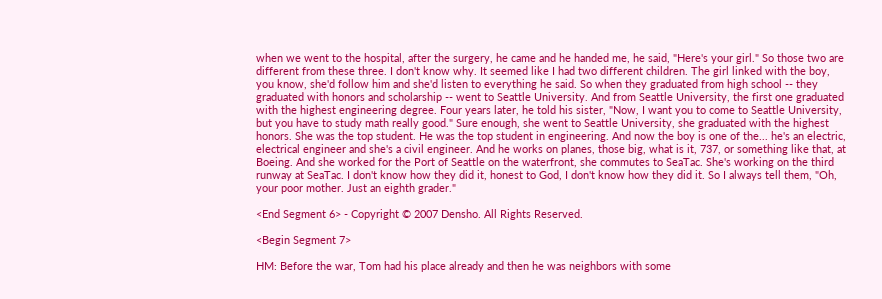when we went to the hospital, after the surgery, he came and he handed me, he said, "Here's your girl." So those two are different from these three. I don't know why. It seemed like I had two different children. The girl linked with the boy, you know, she'd follow him and she'd listen to everything he said. So when they graduated from high school -- they graduated with honors and scholarship -- went to Seattle University. And from Seattle University, the first one graduated with the highest engineering degree. Four years later, he told his sister, "Now, I want you to come to Seattle University, but you have to study math really good." Sure enough, she went to Seattle University, she graduated with the highest honors. She was the top student. He was the top student in engineering. And now the boy is one of the... he's an electric, electrical engineer and she's a civil engineer. And he works on planes, those big, what is it, 737, or something like that, at Boeing. And she worked for the Port of Seattle on the waterfront, she commutes to SeaTac. She's working on the third runway at SeaTac. I don't know how they did it, honest to God, I don't know how they did it. So I always tell them, "Oh, your poor mother. Just an eighth grader."

<End Segment 6> - Copyright © 2007 Densho. All Rights Reserved.

<Begin Segment 7>

HM: Before the war, Tom had his place already and then he was neighbors with some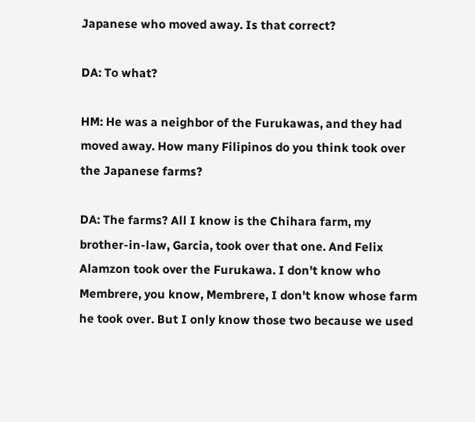Japanese who moved away. Is that correct?

DA: To what?

HM: He was a neighbor of the Furukawas, and they had moved away. How many Filipinos do you think took over the Japanese farms?

DA: The farms? All I know is the Chihara farm, my brother-in-law, Garcia, took over that one. And Felix Alamzon took over the Furukawa. I don't know who Membrere, you know, Membrere, I don't know whose farm he took over. But I only know those two because we used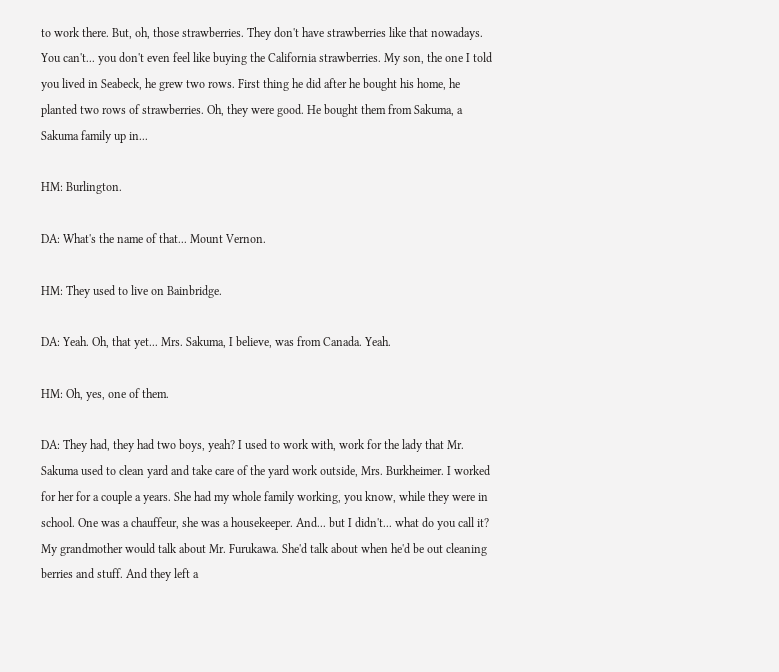to work there. But, oh, those strawberries. They don't have strawberries like that nowadays. You can't... you don't even feel like buying the California strawberries. My son, the one I told you lived in Seabeck, he grew two rows. First thing he did after he bought his home, he planted two rows of strawberries. Oh, they were good. He bought them from Sakuma, a Sakuma family up in...

HM: Burlington.

DA: What's the name of that... Mount Vernon.

HM: They used to live on Bainbridge.

DA: Yeah. Oh, that yet... Mrs. Sakuma, I believe, was from Canada. Yeah.

HM: Oh, yes, one of them.

DA: They had, they had two boys, yeah? I used to work with, work for the lady that Mr. Sakuma used to clean yard and take care of the yard work outside, Mrs. Burkheimer. I worked for her for a couple a years. She had my whole family working, you know, while they were in school. One was a chauffeur, she was a housekeeper. And... but I didn't... what do you call it? My grandmother would talk about Mr. Furukawa. She'd talk about when he'd be out cleaning berries and stuff. And they left a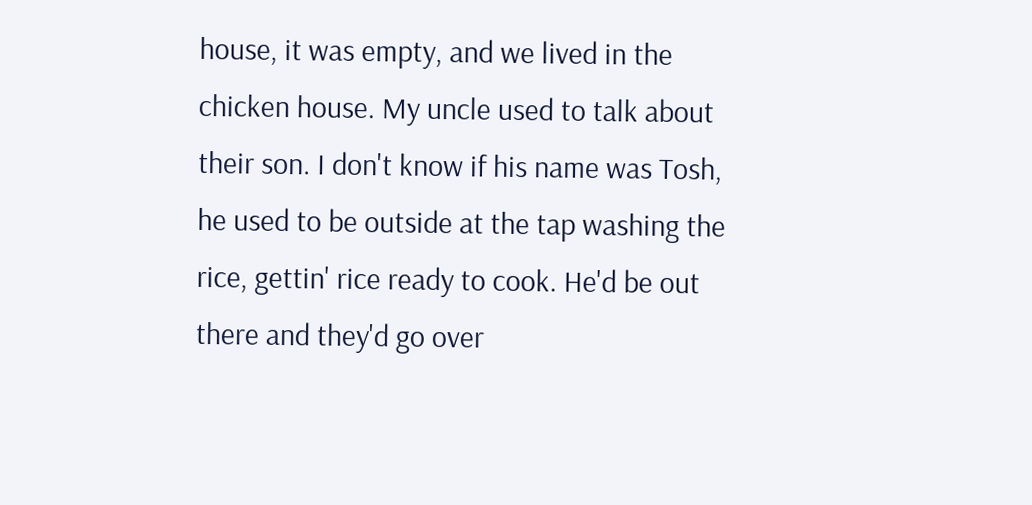house, it was empty, and we lived in the chicken house. My uncle used to talk about their son. I don't know if his name was Tosh, he used to be outside at the tap washing the rice, gettin' rice ready to cook. He'd be out there and they'd go over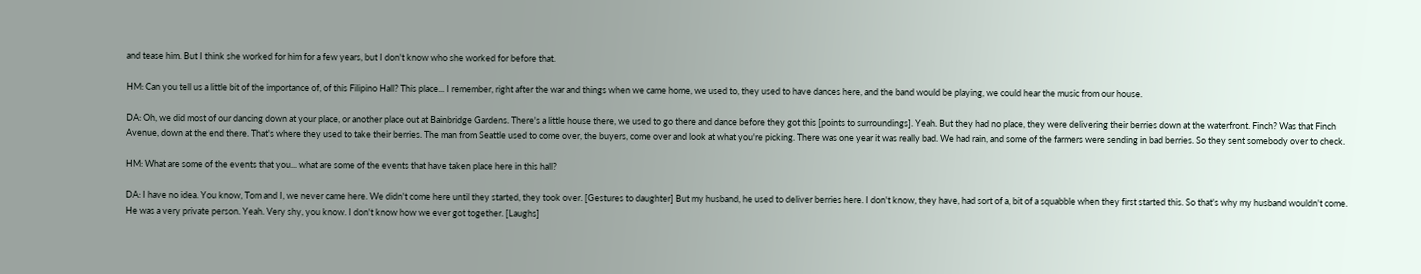and tease him. But I think she worked for him for a few years, but I don't know who she worked for before that.

HM: Can you tell us a little bit of the importance of, of this Filipino Hall? This place... I remember, right after the war and things when we came home, we used to, they used to have dances here, and the band would be playing, we could hear the music from our house.

DA: Oh, we did most of our dancing down at your place, or another place out at Bainbridge Gardens. There's a little house there, we used to go there and dance before they got this [points to surroundings]. Yeah. But they had no place, they were delivering their berries down at the waterfront. Finch? Was that Finch Avenue, down at the end there. That's where they used to take their berries. The man from Seattle used to come over, the buyers, come over and look at what you're picking. There was one year it was really bad. We had rain, and some of the farmers were sending in bad berries. So they sent somebody over to check.

HM: What are some of the events that you... what are some of the events that have taken place here in this hall?

DA: I have no idea. You know, Tom and I, we never came here. We didn't come here until they started, they took over. [Gestures to daughter] But my husband, he used to deliver berries here. I don't know, they have, had sort of a, bit of a squabble when they first started this. So that's why my husband wouldn't come. He was a very private person. Yeah. Very shy, you know. I don't know how we ever got together. [Laughs]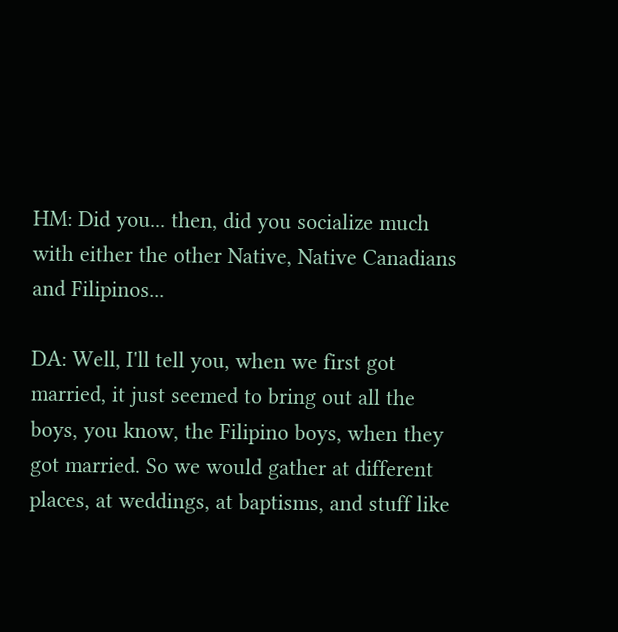HM: Did you... then, did you socialize much with either the other Native, Native Canadians and Filipinos...

DA: Well, I'll tell you, when we first got married, it just seemed to bring out all the boys, you know, the Filipino boys, when they got married. So we would gather at different places, at weddings, at baptisms, and stuff like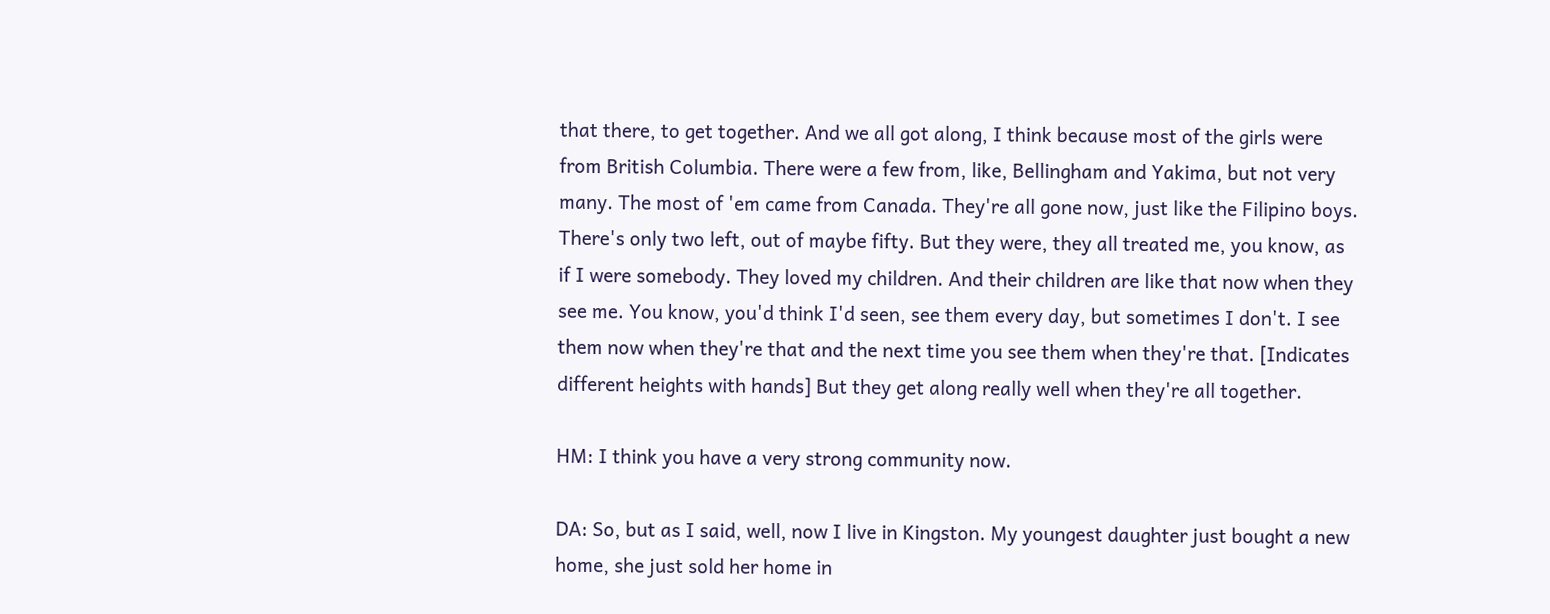that there, to get together. And we all got along, I think because most of the girls were from British Columbia. There were a few from, like, Bellingham and Yakima, but not very many. The most of 'em came from Canada. They're all gone now, just like the Filipino boys. There's only two left, out of maybe fifty. But they were, they all treated me, you know, as if I were somebody. They loved my children. And their children are like that now when they see me. You know, you'd think I'd seen, see them every day, but sometimes I don't. I see them now when they're that and the next time you see them when they're that. [Indicates different heights with hands] But they get along really well when they're all together.

HM: I think you have a very strong community now.

DA: So, but as I said, well, now I live in Kingston. My youngest daughter just bought a new home, she just sold her home in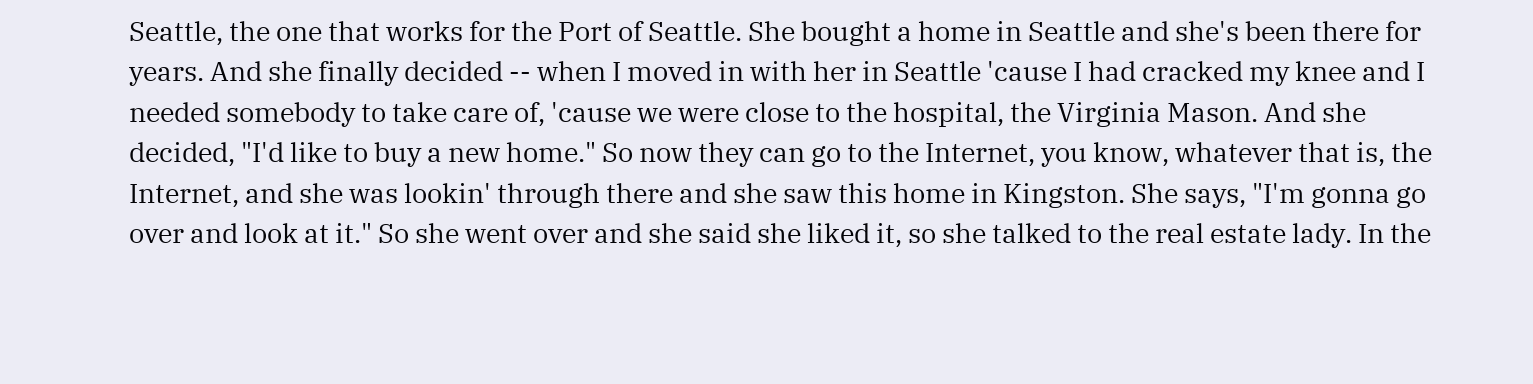Seattle, the one that works for the Port of Seattle. She bought a home in Seattle and she's been there for years. And she finally decided -- when I moved in with her in Seattle 'cause I had cracked my knee and I needed somebody to take care of, 'cause we were close to the hospital, the Virginia Mason. And she decided, "I'd like to buy a new home." So now they can go to the Internet, you know, whatever that is, the Internet, and she was lookin' through there and she saw this home in Kingston. She says, "I'm gonna go over and look at it." So she went over and she said she liked it, so she talked to the real estate lady. In the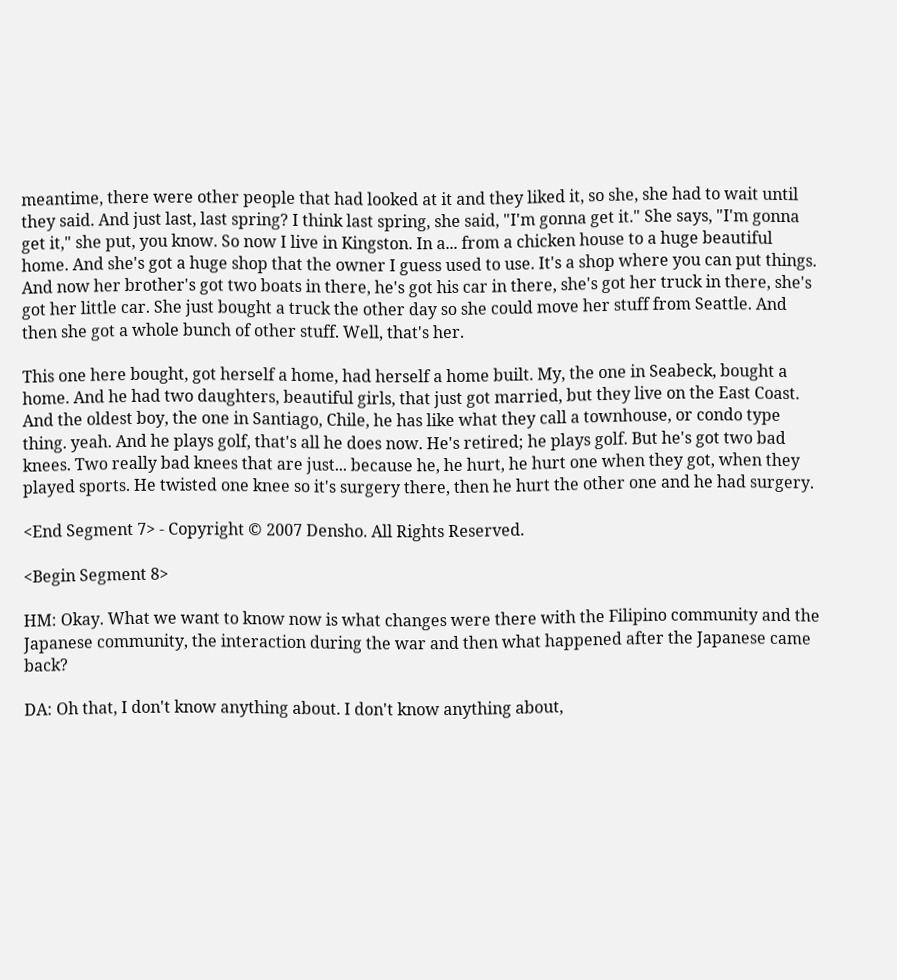meantime, there were other people that had looked at it and they liked it, so she, she had to wait until they said. And just last, last spring? I think last spring, she said, "I'm gonna get it." She says, "I'm gonna get it," she put, you know. So now I live in Kingston. In a... from a chicken house to a huge beautiful home. And she's got a huge shop that the owner I guess used to use. It's a shop where you can put things. And now her brother's got two boats in there, he's got his car in there, she's got her truck in there, she's got her little car. She just bought a truck the other day so she could move her stuff from Seattle. And then she got a whole bunch of other stuff. Well, that's her.

This one here bought, got herself a home, had herself a home built. My, the one in Seabeck, bought a home. And he had two daughters, beautiful girls, that just got married, but they live on the East Coast. And the oldest boy, the one in Santiago, Chile, he has like what they call a townhouse, or condo type thing. yeah. And he plays golf, that's all he does now. He's retired; he plays golf. But he's got two bad knees. Two really bad knees that are just... because he, he hurt, he hurt one when they got, when they played sports. He twisted one knee so it's surgery there, then he hurt the other one and he had surgery.

<End Segment 7> - Copyright © 2007 Densho. All Rights Reserved.

<Begin Segment 8>

HM: Okay. What we want to know now is what changes were there with the Filipino community and the Japanese community, the interaction during the war and then what happened after the Japanese came back?

DA: Oh that, I don't know anything about. I don't know anything about,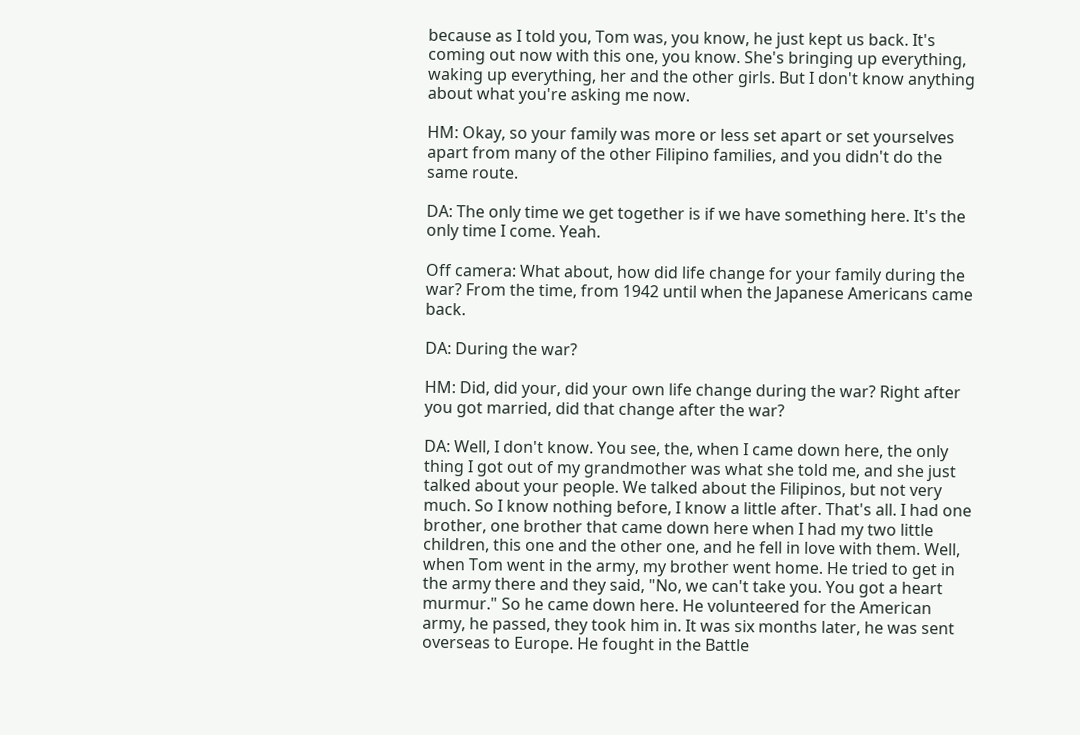because as I told you, Tom was, you know, he just kept us back. It's coming out now with this one, you know. She's bringing up everything, waking up everything, her and the other girls. But I don't know anything about what you're asking me now.

HM: Okay, so your family was more or less set apart or set yourselves apart from many of the other Filipino families, and you didn't do the same route.

DA: The only time we get together is if we have something here. It's the only time I come. Yeah.

Off camera: What about, how did life change for your family during the war? From the time, from 1942 until when the Japanese Americans came back.

DA: During the war?

HM: Did, did your, did your own life change during the war? Right after you got married, did that change after the war?

DA: Well, I don't know. You see, the, when I came down here, the only thing I got out of my grandmother was what she told me, and she just talked about your people. We talked about the Filipinos, but not very much. So I know nothing before, I know a little after. That's all. I had one brother, one brother that came down here when I had my two little children, this one and the other one, and he fell in love with them. Well, when Tom went in the army, my brother went home. He tried to get in the army there and they said, "No, we can't take you. You got a heart murmur." So he came down here. He volunteered for the American army, he passed, they took him in. It was six months later, he was sent overseas to Europe. He fought in the Battle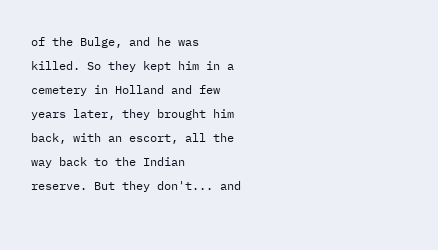of the Bulge, and he was killed. So they kept him in a cemetery in Holland and few years later, they brought him back, with an escort, all the way back to the Indian reserve. But they don't... and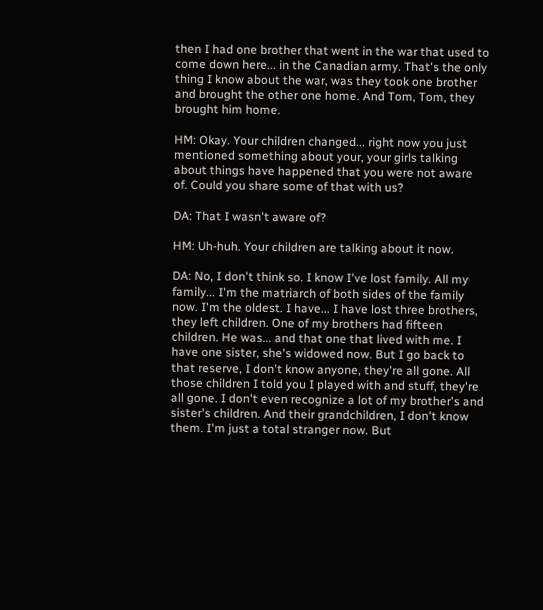then I had one brother that went in the war that used to come down here... in the Canadian army. That's the only thing I know about the war, was they took one brother and brought the other one home. And Tom, Tom, they brought him home.

HM: Okay. Your children changed... right now you just mentioned something about your, your girls talking about things have happened that you were not aware of. Could you share some of that with us?

DA: That I wasn't aware of?

HM: Uh-huh. Your children are talking about it now.

DA: No, I don't think so. I know I've lost family. All my family... I'm the matriarch of both sides of the family now. I'm the oldest. I have... I have lost three brothers, they left children. One of my brothers had fifteen children. He was... and that one that lived with me. I have one sister, she's widowed now. But I go back to that reserve, I don't know anyone, they're all gone. All those children I told you I played with and stuff, they're all gone. I don't even recognize a lot of my brother's and sister's children. And their grandchildren, I don't know them. I'm just a total stranger now. But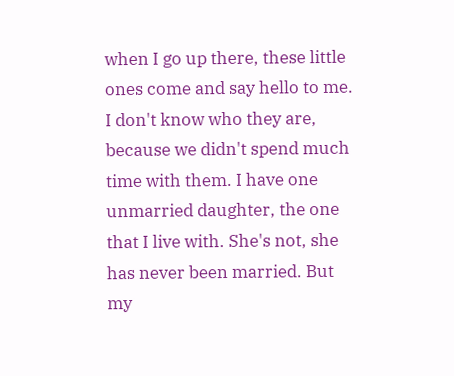when I go up there, these little ones come and say hello to me. I don't know who they are, because we didn't spend much time with them. I have one unmarried daughter, the one that I live with. She's not, she has never been married. But my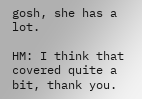gosh, she has a lot.

HM: I think that covered quite a bit, thank you.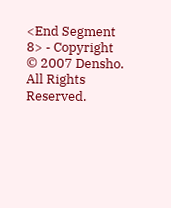<End Segment 8> - Copyright © 2007 Densho. All Rights Reserved.